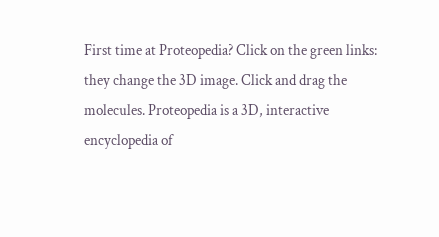First time at Proteopedia? Click on the green links: they change the 3D image. Click and drag the molecules. Proteopedia is a 3D, interactive encyclopedia of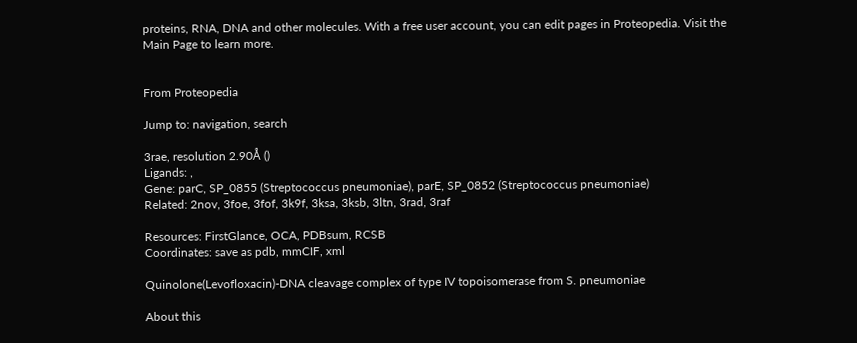proteins, RNA, DNA and other molecules. With a free user account, you can edit pages in Proteopedia. Visit the Main Page to learn more.


From Proteopedia

Jump to: navigation, search

3rae, resolution 2.90Å ()
Ligands: ,
Gene: parC, SP_0855 (Streptococcus pneumoniae), parE, SP_0852 (Streptococcus pneumoniae)
Related: 2nov, 3foe, 3fof, 3k9f, 3ksa, 3ksb, 3ltn, 3rad, 3raf

Resources: FirstGlance, OCA, PDBsum, RCSB
Coordinates: save as pdb, mmCIF, xml

Quinolone(Levofloxacin)-DNA cleavage complex of type IV topoisomerase from S. pneumoniae

About this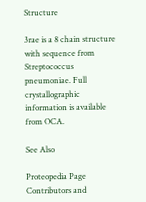Structure

3rae is a 8 chain structure with sequence from Streptococcus pneumoniae. Full crystallographic information is available from OCA.

See Also

Proteopedia Page Contributors and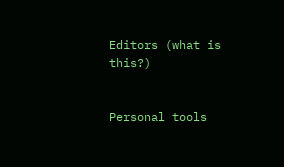Editors (what is this?)


Personal tools